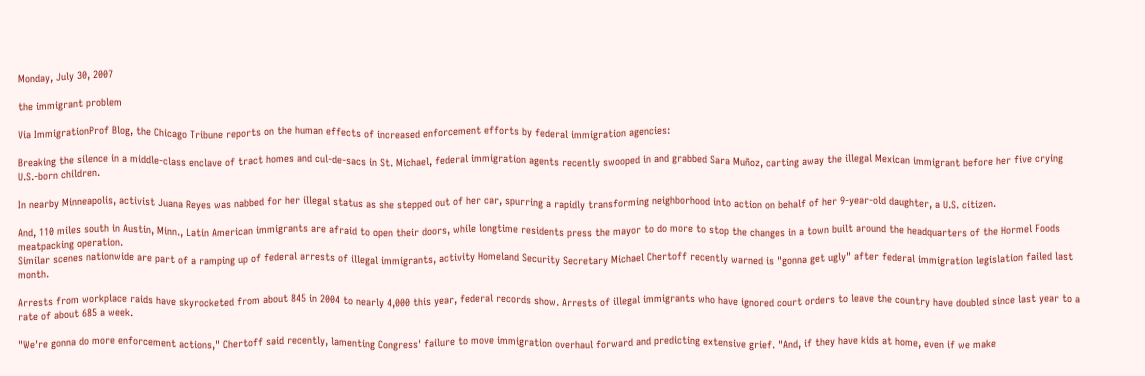Monday, July 30, 2007

the immigrant problem

Via ImmigrationProf Blog, the Chicago Tribune reports on the human effects of increased enforcement efforts by federal immigration agencies:

Breaking the silence in a middle-class enclave of tract homes and cul-de-sacs in St. Michael, federal immigration agents recently swooped in and grabbed Sara Muñoz, carting away the illegal Mexican immigrant before her five crying U.S.-born children.

In nearby Minneapolis, activist Juana Reyes was nabbed for her illegal status as she stepped out of her car, spurring a rapidly transforming neighborhood into action on behalf of her 9-year-old daughter, a U.S. citizen.

And, 110 miles south in Austin, Minn., Latin American immigrants are afraid to open their doors, while longtime residents press the mayor to do more to stop the changes in a town built around the headquarters of the Hormel Foods meatpacking operation.
Similar scenes nationwide are part of a ramping up of federal arrests of illegal immigrants, activity Homeland Security Secretary Michael Chertoff recently warned is "gonna get ugly" after federal immigration legislation failed last month.

Arrests from workplace raids have skyrocketed from about 845 in 2004 to nearly 4,000 this year, federal records show. Arrests of illegal immigrants who have ignored court orders to leave the country have doubled since last year to a rate of about 685 a week.

"We're gonna do more enforcement actions," Chertoff said recently, lamenting Congress' failure to move immigration overhaul forward and predicting extensive grief. "And, if they have kids at home, even if we make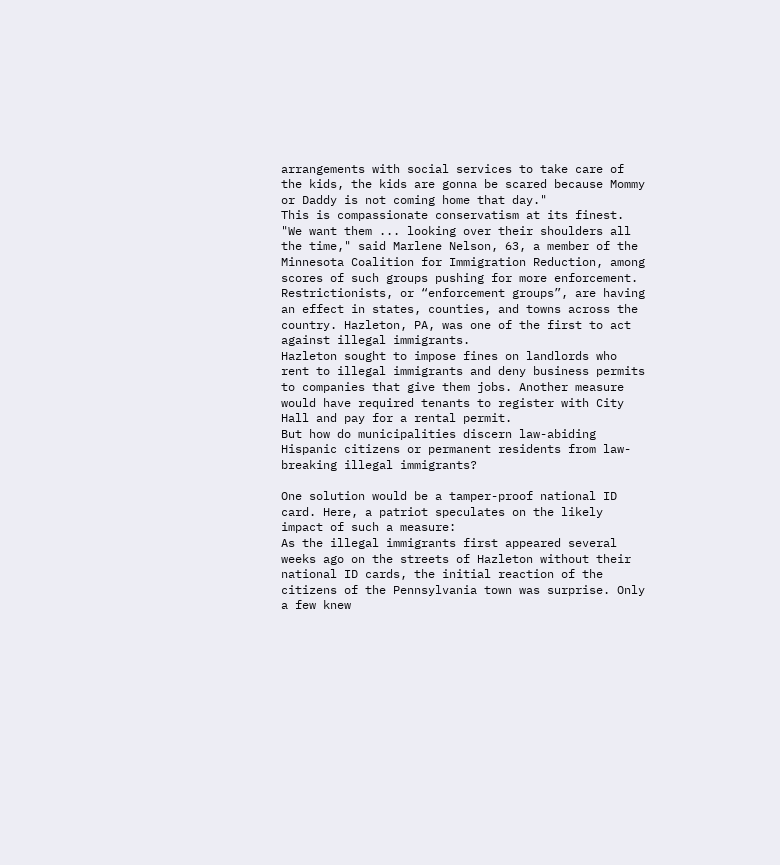arrangements with social services to take care of the kids, the kids are gonna be scared because Mommy or Daddy is not coming home that day."
This is compassionate conservatism at its finest.
"We want them ... looking over their shoulders all the time," said Marlene Nelson, 63, a member of the Minnesota Coalition for Immigration Reduction, among scores of such groups pushing for more enforcement.
Restrictionists, or “enforcement groups”, are having an effect in states, counties, and towns across the country. Hazleton, PA, was one of the first to act against illegal immigrants.
Hazleton sought to impose fines on landlords who rent to illegal immigrants and deny business permits to companies that give them jobs. Another measure would have required tenants to register with City Hall and pay for a rental permit.
But how do municipalities discern law-abiding Hispanic citizens or permanent residents from law-breaking illegal immigrants?

One solution would be a tamper-proof national ID card. Here, a patriot speculates on the likely impact of such a measure:
As the illegal immigrants first appeared several weeks ago on the streets of Hazleton without their national ID cards, the initial reaction of the citizens of the Pennsylvania town was surprise. Only a few knew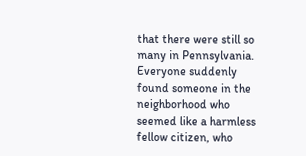that there were still so many in Pennsylvania. Everyone suddenly found someone in the neighborhood who seemed like a harmless fellow citizen, who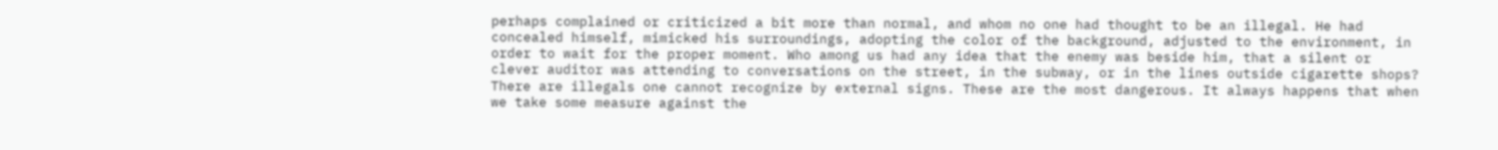perhaps complained or criticized a bit more than normal, and whom no one had thought to be an illegal. He had concealed himself, mimicked his surroundings, adopting the color of the background, adjusted to the environment, in order to wait for the proper moment. Who among us had any idea that the enemy was beside him, that a silent or clever auditor was attending to conversations on the street, in the subway, or in the lines outside cigarette shops? There are illegals one cannot recognize by external signs. These are the most dangerous. It always happens that when we take some measure against the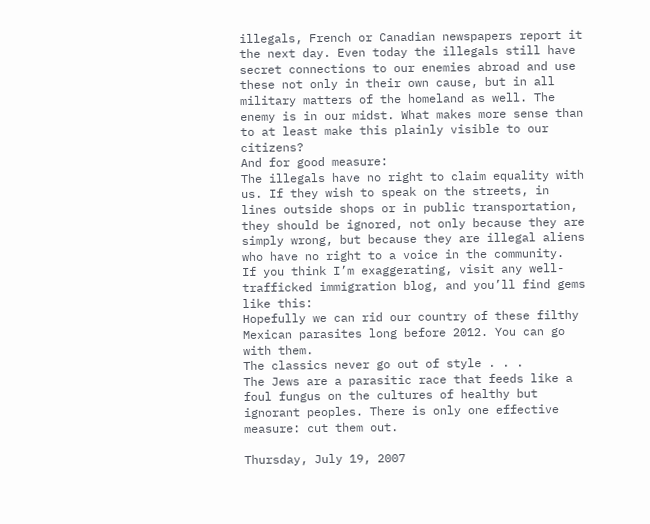illegals, French or Canadian newspapers report it the next day. Even today the illegals still have secret connections to our enemies abroad and use these not only in their own cause, but in all military matters of the homeland as well. The enemy is in our midst. What makes more sense than to at least make this plainly visible to our citizens?
And for good measure:
The illegals have no right to claim equality with us. If they wish to speak on the streets, in lines outside shops or in public transportation, they should be ignored, not only because they are simply wrong, but because they are illegal aliens who have no right to a voice in the community.
If you think I’m exaggerating, visit any well-trafficked immigration blog, and you’ll find gems like this:
Hopefully we can rid our country of these filthy Mexican parasites long before 2012. You can go with them.
The classics never go out of style . . .
The Jews are a parasitic race that feeds like a foul fungus on the cultures of healthy but ignorant peoples. There is only one effective measure: cut them out.

Thursday, July 19, 2007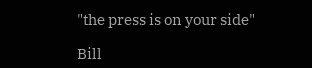"the press is on your side"

Bill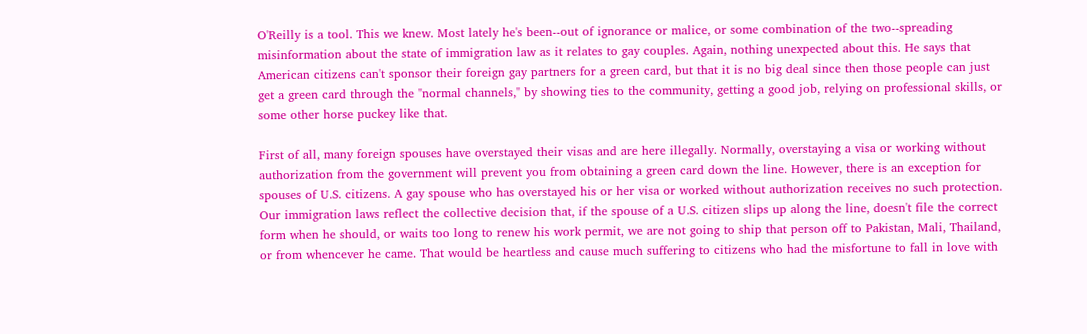O'Reilly is a tool. This we knew. Most lately he's been--out of ignorance or malice, or some combination of the two--spreading misinformation about the state of immigration law as it relates to gay couples. Again, nothing unexpected about this. He says that American citizens can't sponsor their foreign gay partners for a green card, but that it is no big deal since then those people can just get a green card through the "normal channels," by showing ties to the community, getting a good job, relying on professional skills, or some other horse puckey like that.

First of all, many foreign spouses have overstayed their visas and are here illegally. Normally, overstaying a visa or working without authorization from the government will prevent you from obtaining a green card down the line. However, there is an exception for spouses of U.S. citizens. A gay spouse who has overstayed his or her visa or worked without authorization receives no such protection. Our immigration laws reflect the collective decision that, if the spouse of a U.S. citizen slips up along the line, doesn't file the correct form when he should, or waits too long to renew his work permit, we are not going to ship that person off to Pakistan, Mali, Thailand, or from whencever he came. That would be heartless and cause much suffering to citizens who had the misfortune to fall in love with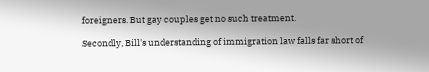foreigners. But gay couples get no such treatment.

Secondly, Bill's understanding of immigration law falls far short of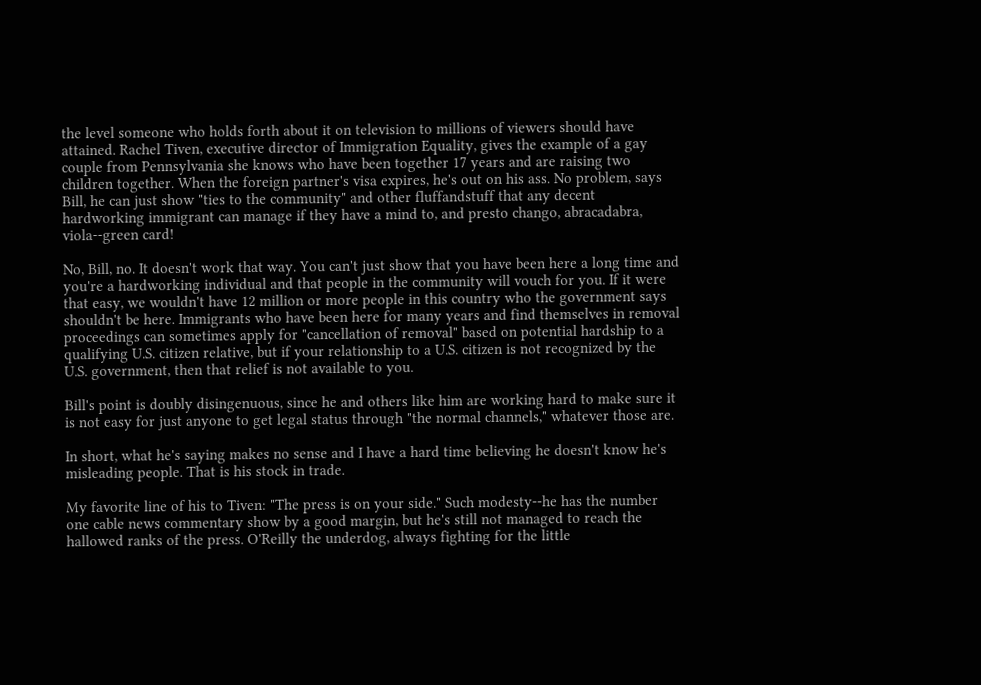the level someone who holds forth about it on television to millions of viewers should have attained. Rachel Tiven, executive director of Immigration Equality, gives the example of a gay couple from Pennsylvania she knows who have been together 17 years and are raising two children together. When the foreign partner's visa expires, he's out on his ass. No problem, says Bill, he can just show "ties to the community" and other fluffandstuff that any decent hardworking immigrant can manage if they have a mind to, and presto chango, abracadabra, viola--green card!

No, Bill, no. It doesn't work that way. You can't just show that you have been here a long time and you're a hardworking individual and that people in the community will vouch for you. If it were that easy, we wouldn't have 12 million or more people in this country who the government says shouldn't be here. Immigrants who have been here for many years and find themselves in removal proceedings can sometimes apply for "cancellation of removal" based on potential hardship to a qualifying U.S. citizen relative, but if your relationship to a U.S. citizen is not recognized by the U.S. government, then that relief is not available to you.

Bill's point is doubly disingenuous, since he and others like him are working hard to make sure it is not easy for just anyone to get legal status through "the normal channels," whatever those are.

In short, what he's saying makes no sense and I have a hard time believing he doesn't know he's misleading people. That is his stock in trade.

My favorite line of his to Tiven: "The press is on your side." Such modesty--he has the number one cable news commentary show by a good margin, but he's still not managed to reach the hallowed ranks of the press. O'Reilly the underdog, always fighting for the little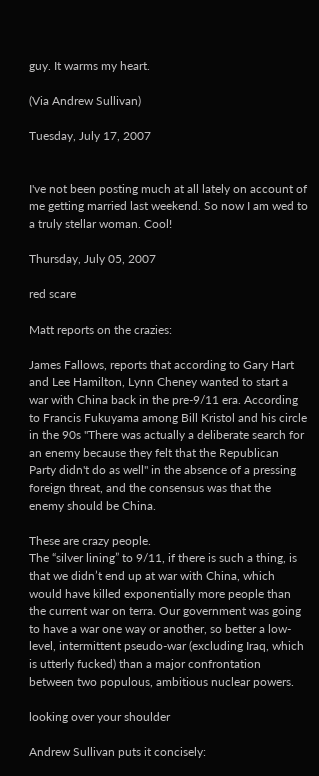guy. It warms my heart.

(Via Andrew Sullivan)

Tuesday, July 17, 2007


I've not been posting much at all lately on account of me getting married last weekend. So now I am wed to a truly stellar woman. Cool!

Thursday, July 05, 2007

red scare

Matt reports on the crazies:

James Fallows, reports that according to Gary Hart and Lee Hamilton, Lynn Cheney wanted to start a war with China back in the pre-9/11 era. According to Francis Fukuyama among Bill Kristol and his circle in the 90s "There was actually a deliberate search for an enemy because they felt that the Republican Party didn't do as well" in the absence of a pressing foreign threat, and the consensus was that the enemy should be China.

These are crazy people.
The “silver lining” to 9/11, if there is such a thing, is that we didn’t end up at war with China, which would have killed exponentially more people than the current war on terra. Our government was going to have a war one way or another, so better a low-level, intermittent pseudo-war (excluding Iraq, which is utterly fucked) than a major confrontation between two populous, ambitious nuclear powers.

looking over your shoulder

Andrew Sullivan puts it concisely: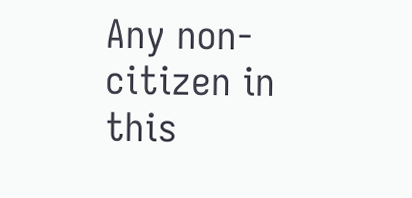Any non-citizen in this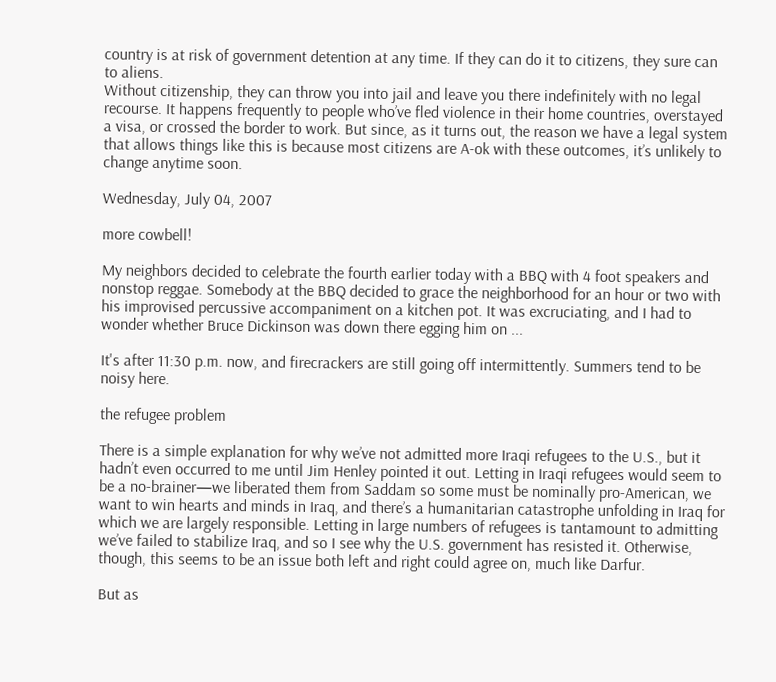country is at risk of government detention at any time. If they can do it to citizens, they sure can to aliens.
Without citizenship, they can throw you into jail and leave you there indefinitely with no legal recourse. It happens frequently to people who’ve fled violence in their home countries, overstayed a visa, or crossed the border to work. But since, as it turns out, the reason we have a legal system that allows things like this is because most citizens are A-ok with these outcomes, it’s unlikely to change anytime soon.

Wednesday, July 04, 2007

more cowbell!

My neighbors decided to celebrate the fourth earlier today with a BBQ with 4 foot speakers and nonstop reggae. Somebody at the BBQ decided to grace the neighborhood for an hour or two with his improvised percussive accompaniment on a kitchen pot. It was excruciating, and I had to wonder whether Bruce Dickinson was down there egging him on ...

It's after 11:30 p.m. now, and firecrackers are still going off intermittently. Summers tend to be noisy here.

the refugee problem

There is a simple explanation for why we’ve not admitted more Iraqi refugees to the U.S., but it hadn’t even occurred to me until Jim Henley pointed it out. Letting in Iraqi refugees would seem to be a no-brainer—we liberated them from Saddam so some must be nominally pro-American, we want to win hearts and minds in Iraq, and there’s a humanitarian catastrophe unfolding in Iraq for which we are largely responsible. Letting in large numbers of refugees is tantamount to admitting we’ve failed to stabilize Iraq, and so I see why the U.S. government has resisted it. Otherwise, though, this seems to be an issue both left and right could agree on, much like Darfur.

But as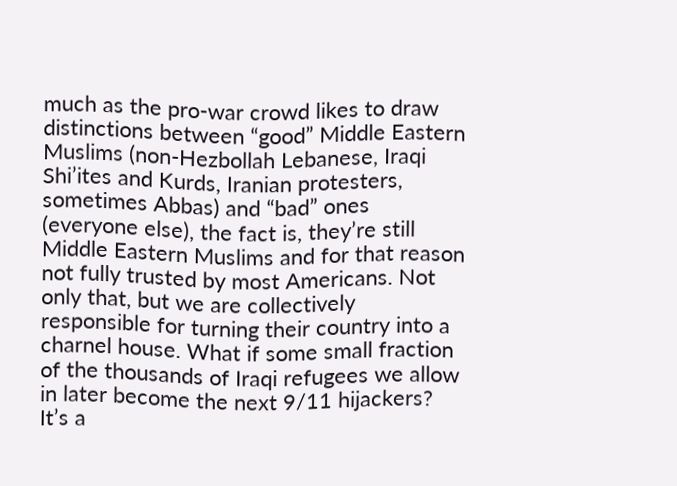much as the pro-war crowd likes to draw distinctions between “good” Middle Eastern Muslims (non-Hezbollah Lebanese, Iraqi Shi’ites and Kurds, Iranian protesters, sometimes Abbas) and “bad” ones (everyone else), the fact is, they’re still Middle Eastern Muslims and for that reason not fully trusted by most Americans. Not only that, but we are collectively responsible for turning their country into a charnel house. What if some small fraction of the thousands of Iraqi refugees we allow in later become the next 9/11 hijackers? It’s a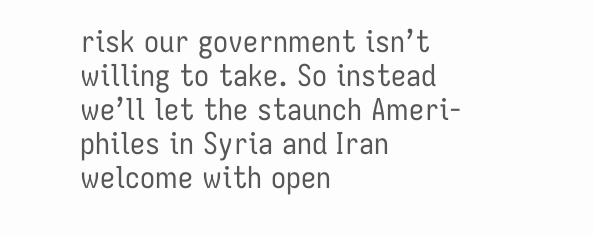risk our government isn’t willing to take. So instead we’ll let the staunch Ameri-philes in Syria and Iran welcome with open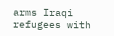arms Iraqi refugees with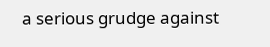a serious grudge against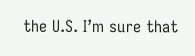the U.S. I’m sure that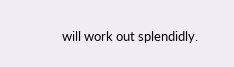will work out splendidly.